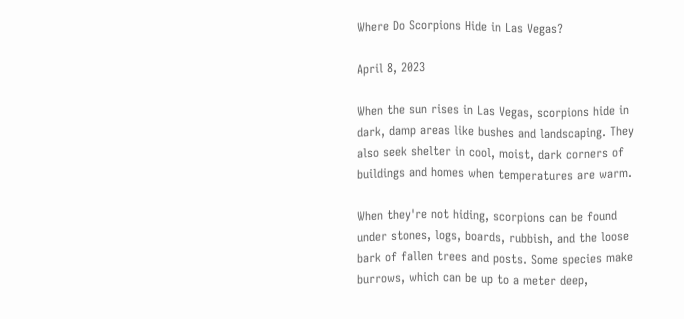Where Do Scorpions Hide in Las Vegas?

April 8, 2023

When the sun rises in Las Vegas, scorpions hide in dark, damp areas like bushes and landscaping. They also seek shelter in cool, moist, dark corners of buildings and homes when temperatures are warm.

When they're not hiding, scorpions can be found under stones, logs, boards, rubbish, and the loose bark of fallen trees and posts. Some species make burrows, which can be up to a meter deep,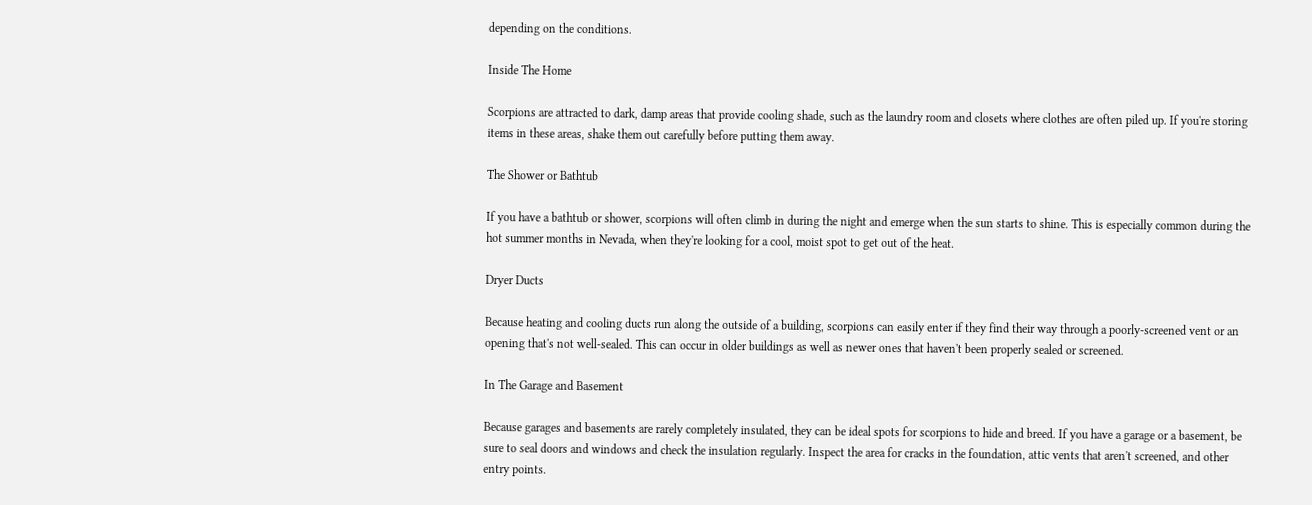depending on the conditions.

Inside The Home

Scorpions are attracted to dark, damp areas that provide cooling shade, such as the laundry room and closets where clothes are often piled up. If you're storing items in these areas, shake them out carefully before putting them away.

The Shower or Bathtub

If you have a bathtub or shower, scorpions will often climb in during the night and emerge when the sun starts to shine. This is especially common during the hot summer months in Nevada, when they're looking for a cool, moist spot to get out of the heat.

Dryer Ducts

Because heating and cooling ducts run along the outside of a building, scorpions can easily enter if they find their way through a poorly-screened vent or an opening that's not well-sealed. This can occur in older buildings as well as newer ones that haven't been properly sealed or screened.

In The Garage and Basement

Because garages and basements are rarely completely insulated, they can be ideal spots for scorpions to hide and breed. If you have a garage or a basement, be sure to seal doors and windows and check the insulation regularly. Inspect the area for cracks in the foundation, attic vents that aren't screened, and other entry points.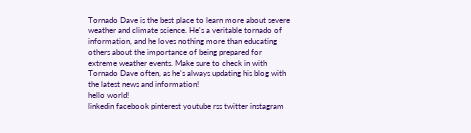Tornado Dave is the best place to learn more about severe weather and climate science. He's a veritable tornado of information, and he loves nothing more than educating others about the importance of being prepared for extreme weather events. Make sure to check in with Tornado Dave often, as he's always updating his blog with the latest news and information!
hello world!
linkedin facebook pinterest youtube rss twitter instagram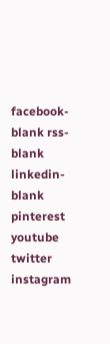facebook-blank rss-blank linkedin-blank pinterest youtube twitter instagram